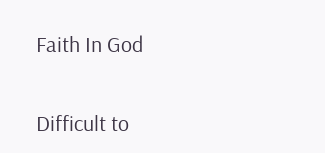Faith In God

Difficult to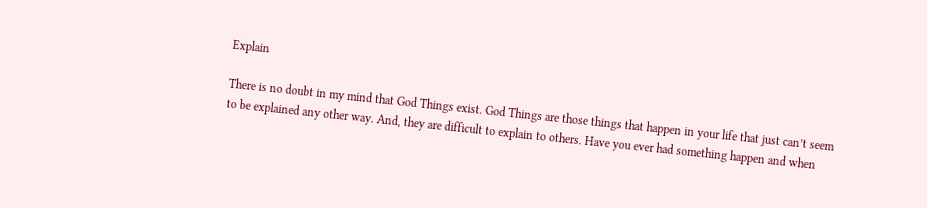Explain

There is no doubt in my mind that God Things exist. God Things are those things that happen in your life that just can’t seem to be explained any other way. And, they are difficult to explain to others. Have you ever had something happen and when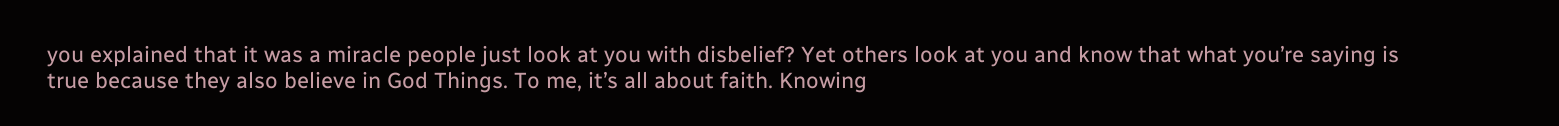you explained that it was a miracle people just look at you with disbelief? Yet others look at you and know that what you’re saying is true because they also believe in God Things. To me, it’s all about faith. Knowing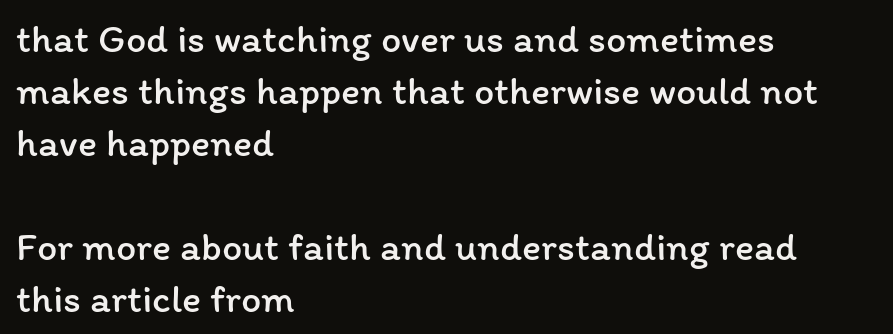that God is watching over us and sometimes makes things happen that otherwise would not have happened

For more about faith and understanding read this article from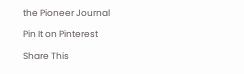the Pioneer Journal

Pin It on Pinterest

Share This